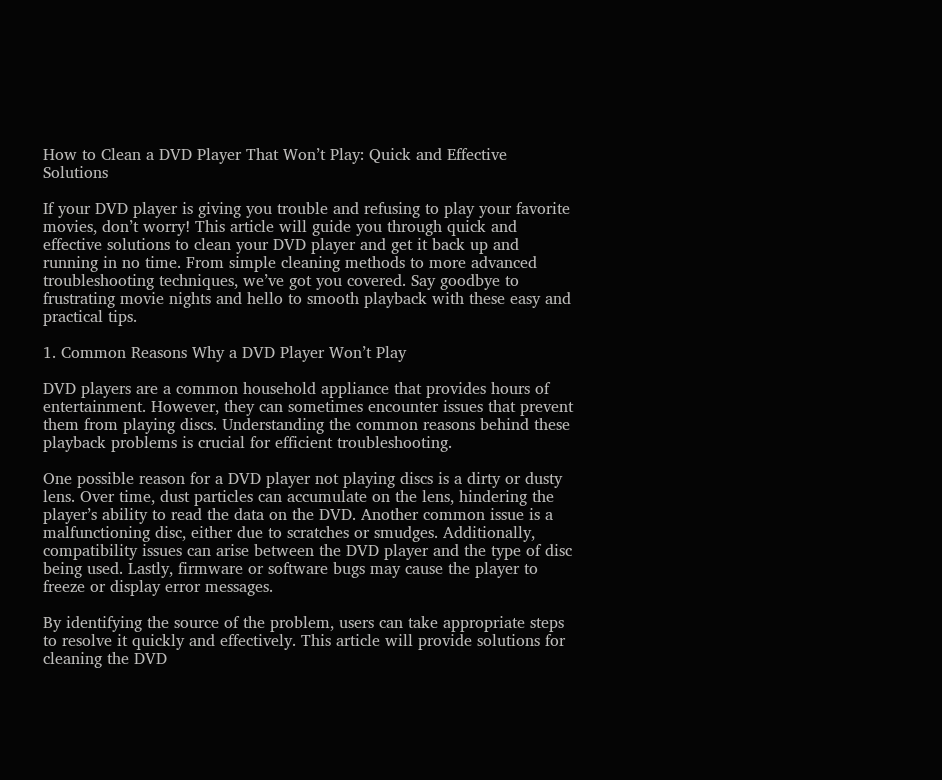How to Clean a DVD Player That Won’t Play: Quick and Effective Solutions

If your DVD player is giving you trouble and refusing to play your favorite movies, don’t worry! This article will guide you through quick and effective solutions to clean your DVD player and get it back up and running in no time. From simple cleaning methods to more advanced troubleshooting techniques, we’ve got you covered. Say goodbye to frustrating movie nights and hello to smooth playback with these easy and practical tips.

1. Common Reasons Why a DVD Player Won’t Play

DVD players are a common household appliance that provides hours of entertainment. However, they can sometimes encounter issues that prevent them from playing discs. Understanding the common reasons behind these playback problems is crucial for efficient troubleshooting.

One possible reason for a DVD player not playing discs is a dirty or dusty lens. Over time, dust particles can accumulate on the lens, hindering the player’s ability to read the data on the DVD. Another common issue is a malfunctioning disc, either due to scratches or smudges. Additionally, compatibility issues can arise between the DVD player and the type of disc being used. Lastly, firmware or software bugs may cause the player to freeze or display error messages.

By identifying the source of the problem, users can take appropriate steps to resolve it quickly and effectively. This article will provide solutions for cleaning the DVD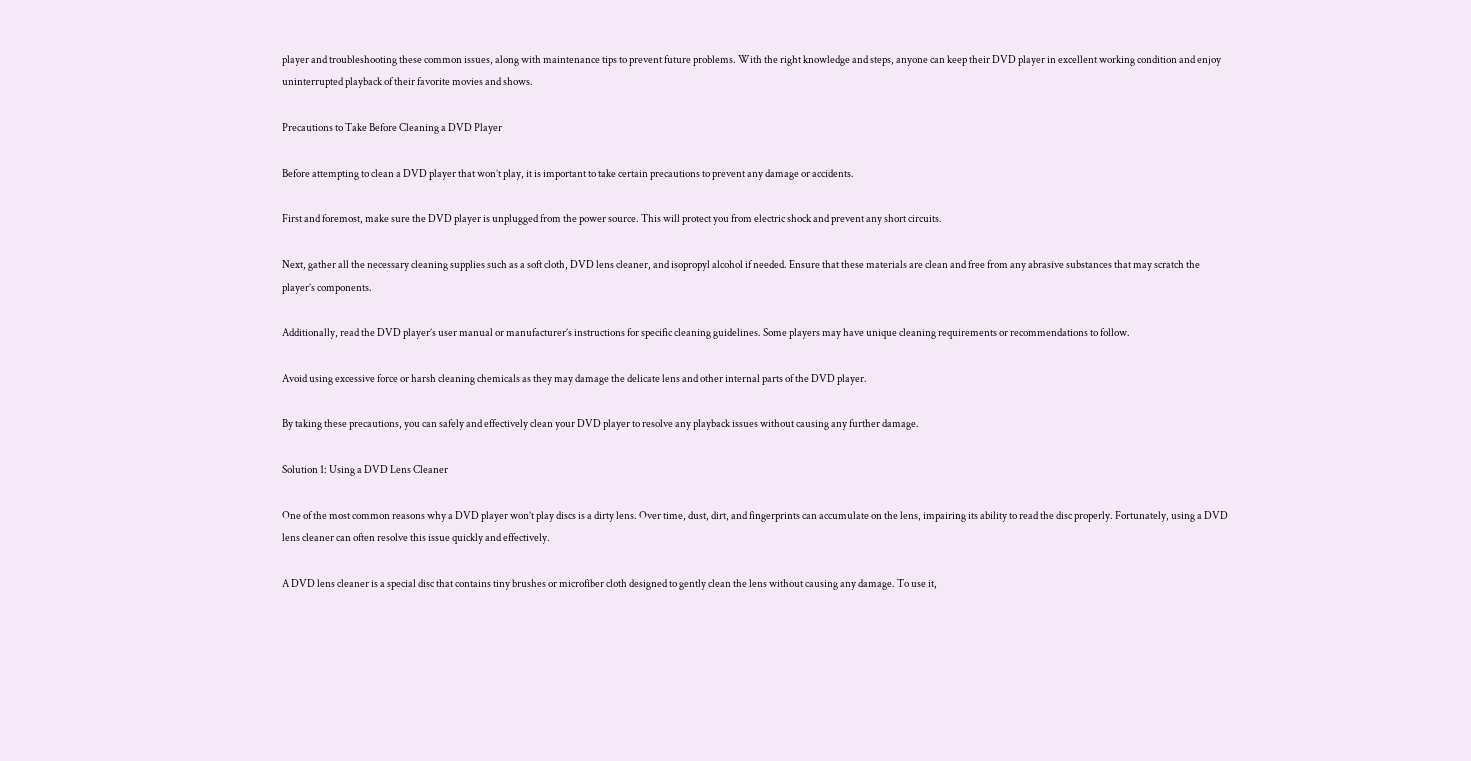player and troubleshooting these common issues, along with maintenance tips to prevent future problems. With the right knowledge and steps, anyone can keep their DVD player in excellent working condition and enjoy uninterrupted playback of their favorite movies and shows.

Precautions to Take Before Cleaning a DVD Player

Before attempting to clean a DVD player that won’t play, it is important to take certain precautions to prevent any damage or accidents.

First and foremost, make sure the DVD player is unplugged from the power source. This will protect you from electric shock and prevent any short circuits.

Next, gather all the necessary cleaning supplies such as a soft cloth, DVD lens cleaner, and isopropyl alcohol if needed. Ensure that these materials are clean and free from any abrasive substances that may scratch the player’s components.

Additionally, read the DVD player’s user manual or manufacturer’s instructions for specific cleaning guidelines. Some players may have unique cleaning requirements or recommendations to follow.

Avoid using excessive force or harsh cleaning chemicals as they may damage the delicate lens and other internal parts of the DVD player.

By taking these precautions, you can safely and effectively clean your DVD player to resolve any playback issues without causing any further damage.

Solution 1: Using a DVD Lens Cleaner

One of the most common reasons why a DVD player won’t play discs is a dirty lens. Over time, dust, dirt, and fingerprints can accumulate on the lens, impairing its ability to read the disc properly. Fortunately, using a DVD lens cleaner can often resolve this issue quickly and effectively.

A DVD lens cleaner is a special disc that contains tiny brushes or microfiber cloth designed to gently clean the lens without causing any damage. To use it,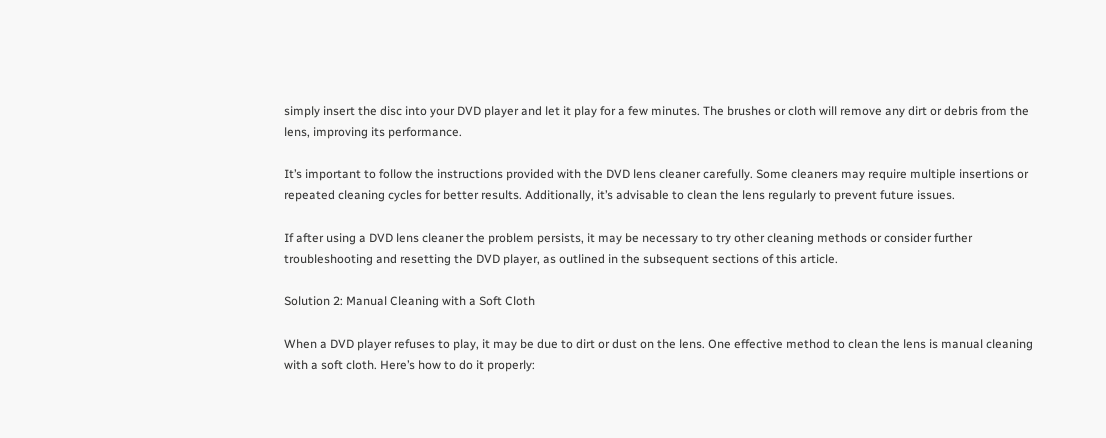simply insert the disc into your DVD player and let it play for a few minutes. The brushes or cloth will remove any dirt or debris from the lens, improving its performance.

It’s important to follow the instructions provided with the DVD lens cleaner carefully. Some cleaners may require multiple insertions or repeated cleaning cycles for better results. Additionally, it’s advisable to clean the lens regularly to prevent future issues.

If after using a DVD lens cleaner the problem persists, it may be necessary to try other cleaning methods or consider further troubleshooting and resetting the DVD player, as outlined in the subsequent sections of this article.

Solution 2: Manual Cleaning with a Soft Cloth

When a DVD player refuses to play, it may be due to dirt or dust on the lens. One effective method to clean the lens is manual cleaning with a soft cloth. Here’s how to do it properly: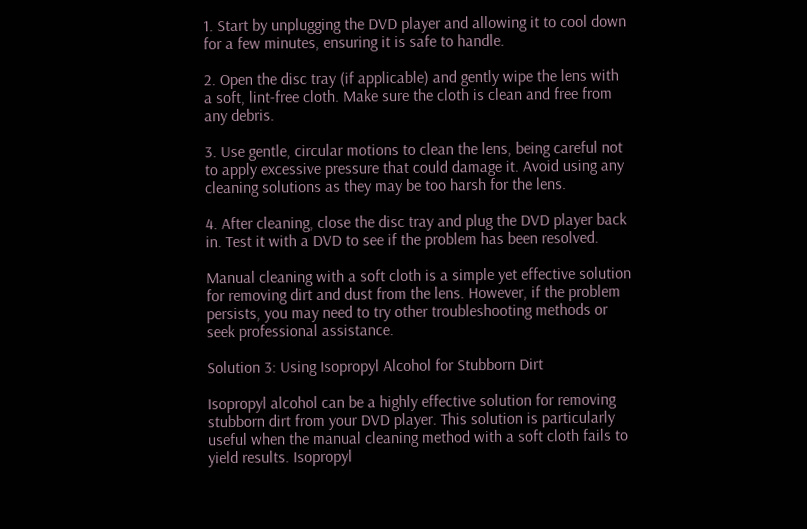1. Start by unplugging the DVD player and allowing it to cool down for a few minutes, ensuring it is safe to handle.

2. Open the disc tray (if applicable) and gently wipe the lens with a soft, lint-free cloth. Make sure the cloth is clean and free from any debris.

3. Use gentle, circular motions to clean the lens, being careful not to apply excessive pressure that could damage it. Avoid using any cleaning solutions as they may be too harsh for the lens.

4. After cleaning, close the disc tray and plug the DVD player back in. Test it with a DVD to see if the problem has been resolved.

Manual cleaning with a soft cloth is a simple yet effective solution for removing dirt and dust from the lens. However, if the problem persists, you may need to try other troubleshooting methods or seek professional assistance.

Solution 3: Using Isopropyl Alcohol for Stubborn Dirt

Isopropyl alcohol can be a highly effective solution for removing stubborn dirt from your DVD player. This solution is particularly useful when the manual cleaning method with a soft cloth fails to yield results. Isopropyl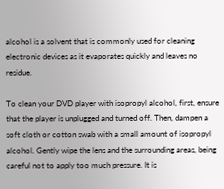alcohol is a solvent that is commonly used for cleaning electronic devices as it evaporates quickly and leaves no residue.

To clean your DVD player with isopropyl alcohol, first, ensure that the player is unplugged and turned off. Then, dampen a soft cloth or cotton swab with a small amount of isopropyl alcohol. Gently wipe the lens and the surrounding areas, being careful not to apply too much pressure. It is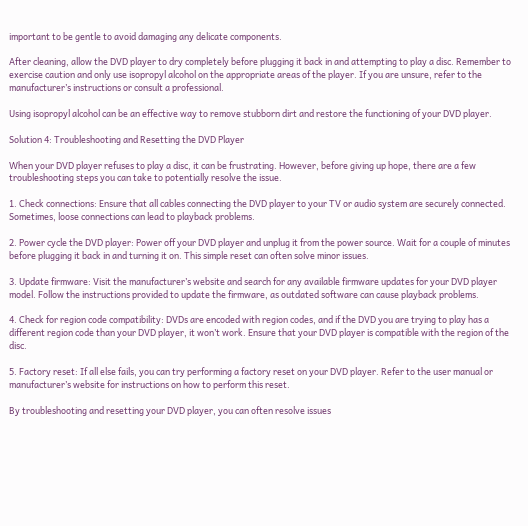important to be gentle to avoid damaging any delicate components.

After cleaning, allow the DVD player to dry completely before plugging it back in and attempting to play a disc. Remember to exercise caution and only use isopropyl alcohol on the appropriate areas of the player. If you are unsure, refer to the manufacturer’s instructions or consult a professional.

Using isopropyl alcohol can be an effective way to remove stubborn dirt and restore the functioning of your DVD player.

Solution 4: Troubleshooting and Resetting the DVD Player

When your DVD player refuses to play a disc, it can be frustrating. However, before giving up hope, there are a few troubleshooting steps you can take to potentially resolve the issue.

1. Check connections: Ensure that all cables connecting the DVD player to your TV or audio system are securely connected. Sometimes, loose connections can lead to playback problems.

2. Power cycle the DVD player: Power off your DVD player and unplug it from the power source. Wait for a couple of minutes before plugging it back in and turning it on. This simple reset can often solve minor issues.

3. Update firmware: Visit the manufacturer’s website and search for any available firmware updates for your DVD player model. Follow the instructions provided to update the firmware, as outdated software can cause playback problems.

4. Check for region code compatibility: DVDs are encoded with region codes, and if the DVD you are trying to play has a different region code than your DVD player, it won’t work. Ensure that your DVD player is compatible with the region of the disc.

5. Factory reset: If all else fails, you can try performing a factory reset on your DVD player. Refer to the user manual or manufacturer’s website for instructions on how to perform this reset.

By troubleshooting and resetting your DVD player, you can often resolve issues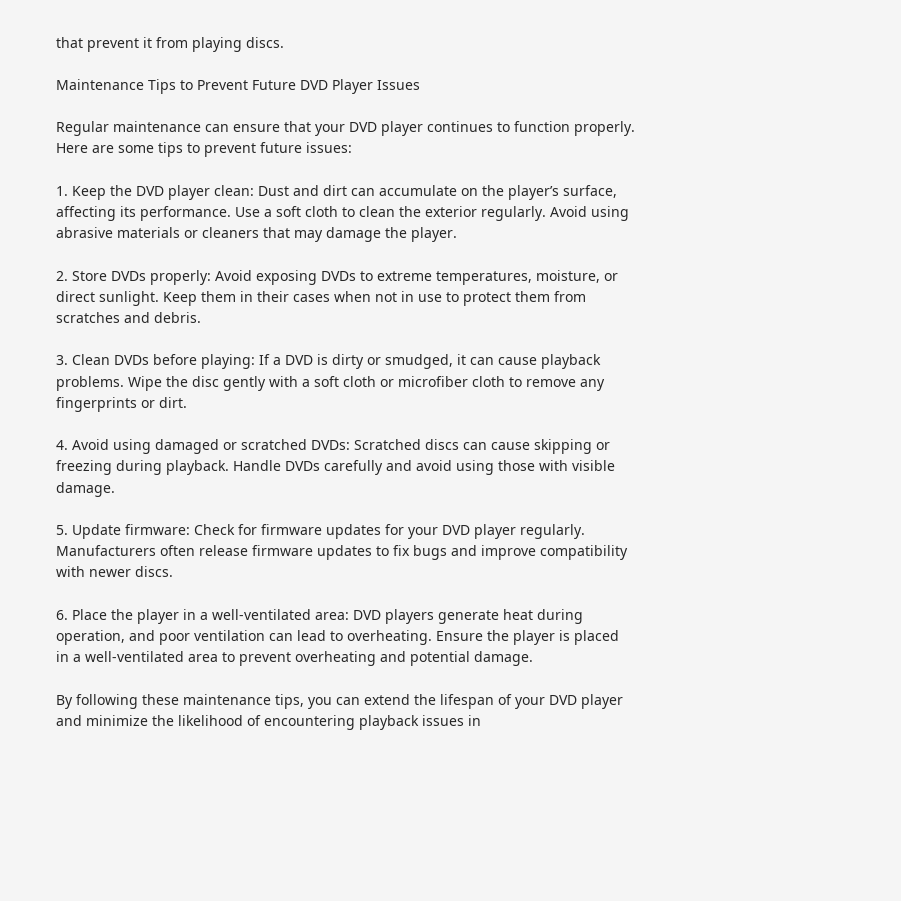that prevent it from playing discs.

Maintenance Tips to Prevent Future DVD Player Issues

Regular maintenance can ensure that your DVD player continues to function properly. Here are some tips to prevent future issues:

1. Keep the DVD player clean: Dust and dirt can accumulate on the player’s surface, affecting its performance. Use a soft cloth to clean the exterior regularly. Avoid using abrasive materials or cleaners that may damage the player.

2. Store DVDs properly: Avoid exposing DVDs to extreme temperatures, moisture, or direct sunlight. Keep them in their cases when not in use to protect them from scratches and debris.

3. Clean DVDs before playing: If a DVD is dirty or smudged, it can cause playback problems. Wipe the disc gently with a soft cloth or microfiber cloth to remove any fingerprints or dirt.

4. Avoid using damaged or scratched DVDs: Scratched discs can cause skipping or freezing during playback. Handle DVDs carefully and avoid using those with visible damage.

5. Update firmware: Check for firmware updates for your DVD player regularly. Manufacturers often release firmware updates to fix bugs and improve compatibility with newer discs.

6. Place the player in a well-ventilated area: DVD players generate heat during operation, and poor ventilation can lead to overheating. Ensure the player is placed in a well-ventilated area to prevent overheating and potential damage.

By following these maintenance tips, you can extend the lifespan of your DVD player and minimize the likelihood of encountering playback issues in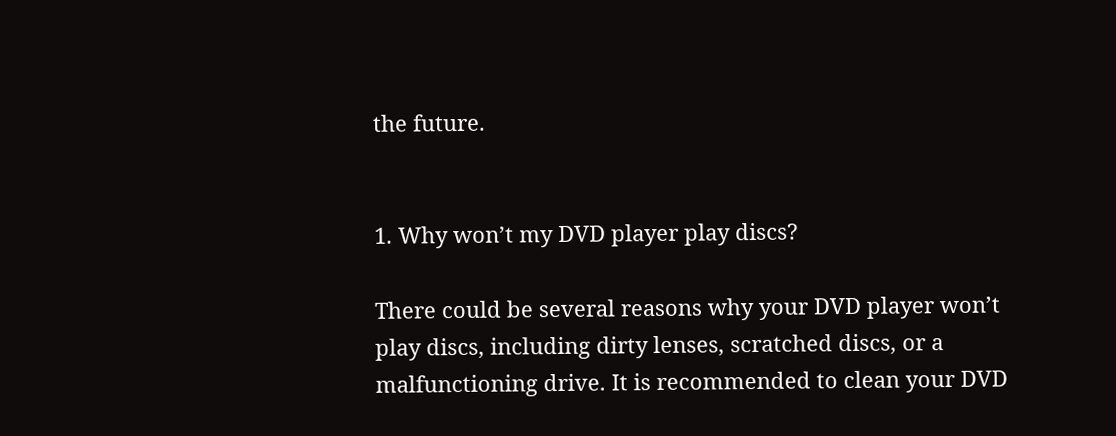the future.


1. Why won’t my DVD player play discs?

There could be several reasons why your DVD player won’t play discs, including dirty lenses, scratched discs, or a malfunctioning drive. It is recommended to clean your DVD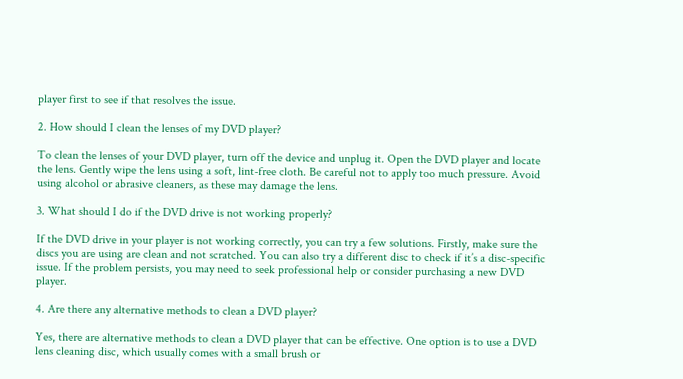player first to see if that resolves the issue.

2. How should I clean the lenses of my DVD player?

To clean the lenses of your DVD player, turn off the device and unplug it. Open the DVD player and locate the lens. Gently wipe the lens using a soft, lint-free cloth. Be careful not to apply too much pressure. Avoid using alcohol or abrasive cleaners, as these may damage the lens.

3. What should I do if the DVD drive is not working properly?

If the DVD drive in your player is not working correctly, you can try a few solutions. Firstly, make sure the discs you are using are clean and not scratched. You can also try a different disc to check if it’s a disc-specific issue. If the problem persists, you may need to seek professional help or consider purchasing a new DVD player.

4. Are there any alternative methods to clean a DVD player?

Yes, there are alternative methods to clean a DVD player that can be effective. One option is to use a DVD lens cleaning disc, which usually comes with a small brush or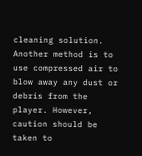cleaning solution. Another method is to use compressed air to blow away any dust or debris from the player. However, caution should be taken to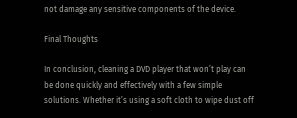not damage any sensitive components of the device.

Final Thoughts

In conclusion, cleaning a DVD player that won’t play can be done quickly and effectively with a few simple solutions. Whether it’s using a soft cloth to wipe dust off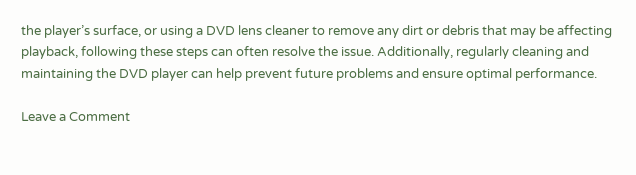the player’s surface, or using a DVD lens cleaner to remove any dirt or debris that may be affecting playback, following these steps can often resolve the issue. Additionally, regularly cleaning and maintaining the DVD player can help prevent future problems and ensure optimal performance.

Leave a Comment